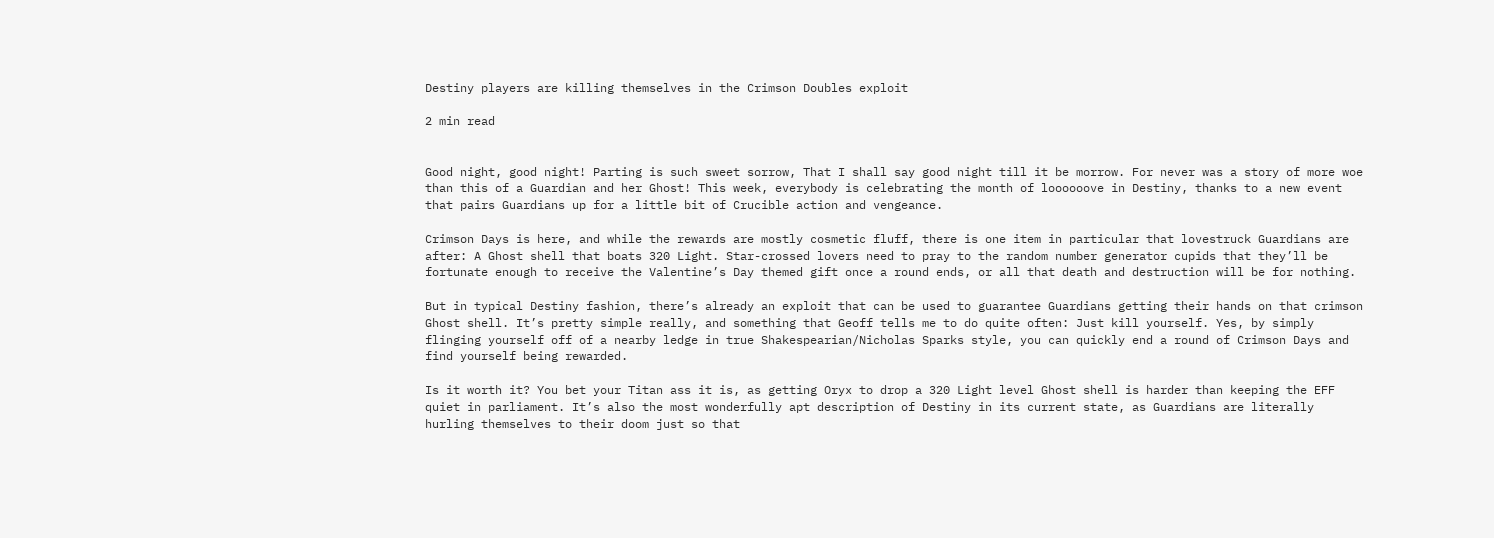Destiny players are killing themselves in the Crimson Doubles exploit

2 min read


Good night, good night! Parting is such sweet sorrow, That I shall say good night till it be morrow. For never was a story of more woe than this of a Guardian and her Ghost! This week, everybody is celebrating the month of loooooove in Destiny, thanks to a new event that pairs Guardians up for a little bit of Crucible action and vengeance.

Crimson Days is here, and while the rewards are mostly cosmetic fluff, there is one item in particular that lovestruck Guardians are after: A Ghost shell that boats 320 Light. Star-crossed lovers need to pray to the random number generator cupids that they’ll be fortunate enough to receive the Valentine’s Day themed gift once a round ends, or all that death and destruction will be for nothing.

But in typical Destiny fashion, there’s already an exploit that can be used to guarantee Guardians getting their hands on that crimson Ghost shell. It’s pretty simple really, and something that Geoff tells me to do quite often: Just kill yourself. Yes, by simply flinging yourself off of a nearby ledge in true Shakespearian/Nicholas Sparks style, you can quickly end a round of Crimson Days and find yourself being rewarded.

Is it worth it? You bet your Titan ass it is, as getting Oryx to drop a 320 Light level Ghost shell is harder than keeping the EFF quiet in parliament. It’s also the most wonderfully apt description of Destiny in its current state, as Guardians are literally hurling themselves to their doom just so that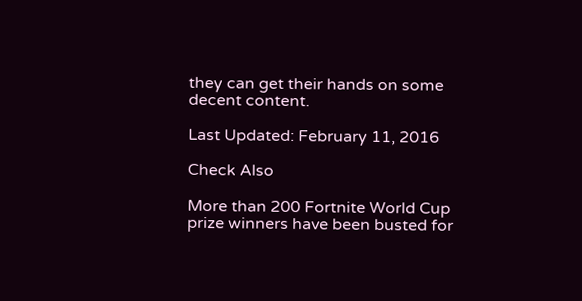they can get their hands on some decent content.

Last Updated: February 11, 2016

Check Also

More than 200 Fortnite World Cup prize winners have been busted for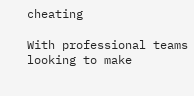cheating

With professional teams looking to make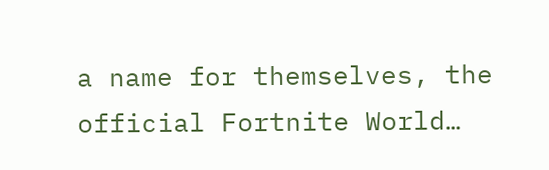a name for themselves, the official Fortnite World…